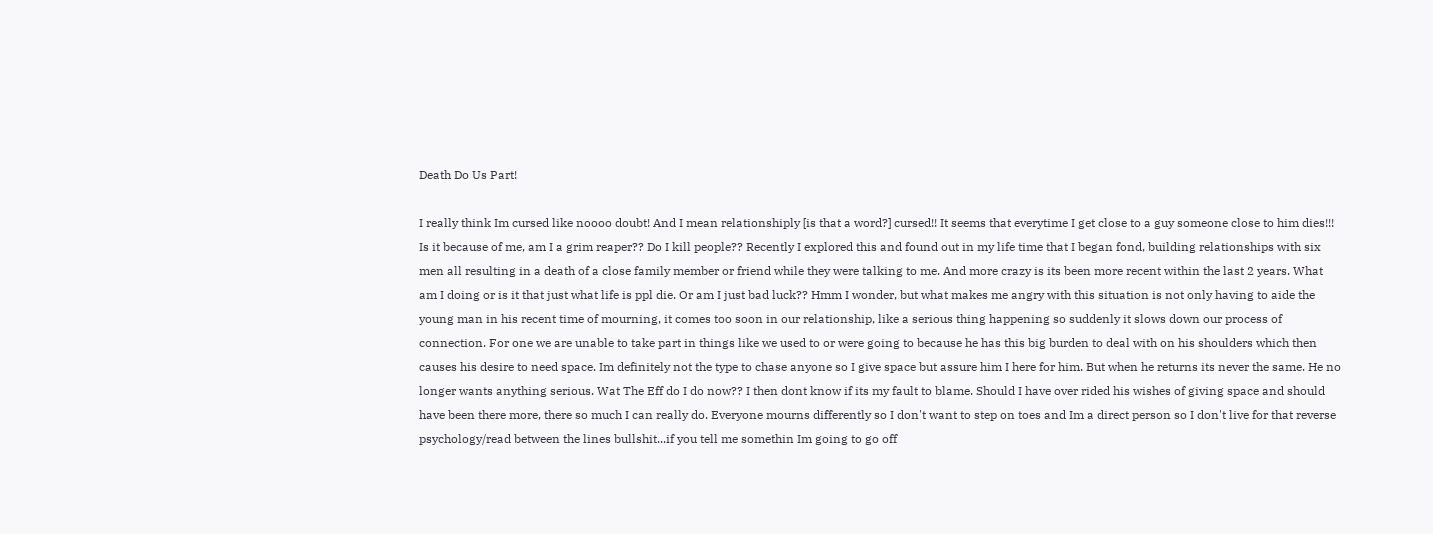Death Do Us Part!

I really think Im cursed like noooo doubt! And I mean relationshiply [is that a word?] cursed!! It seems that everytime I get close to a guy someone close to him dies!!! Is it because of me, am I a grim reaper?? Do I kill people?? Recently I explored this and found out in my life time that I began fond, building relationships with six men all resulting in a death of a close family member or friend while they were talking to me. And more crazy is its been more recent within the last 2 years. What am I doing or is it that just what life is ppl die. Or am I just bad luck?? Hmm I wonder, but what makes me angry with this situation is not only having to aide the young man in his recent time of mourning, it comes too soon in our relationship, like a serious thing happening so suddenly it slows down our process of connection. For one we are unable to take part in things like we used to or were going to because he has this big burden to deal with on his shoulders which then causes his desire to need space. Im definitely not the type to chase anyone so I give space but assure him I here for him. But when he returns its never the same. He no longer wants anything serious. Wat The Eff do I do now?? I then dont know if its my fault to blame. Should I have over rided his wishes of giving space and should have been there more, there so much I can really do. Everyone mourns differently so I don't want to step on toes and Im a direct person so I don't live for that reverse psychology/read between the lines bullshit...if you tell me somethin Im going to go off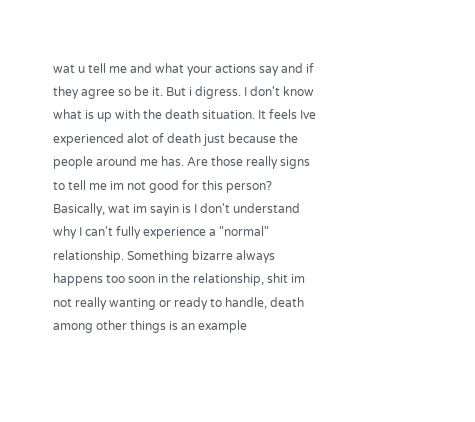wat u tell me and what your actions say and if they agree so be it. But i digress. I don't know what is up with the death situation. It feels Ive experienced alot of death just because the people around me has. Are those really signs to tell me im not good for this person? Basically, wat im sayin is I don't understand why I can't fully experience a "normal" relationship. Something bizarre always happens too soon in the relationship, shit im not really wanting or ready to handle, death among other things is an example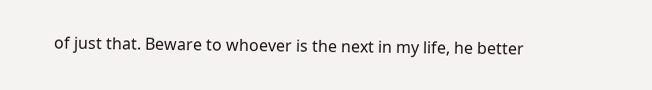of just that. Beware to whoever is the next in my life, he better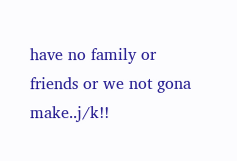have no family or friends or we not gona make..j/k!!